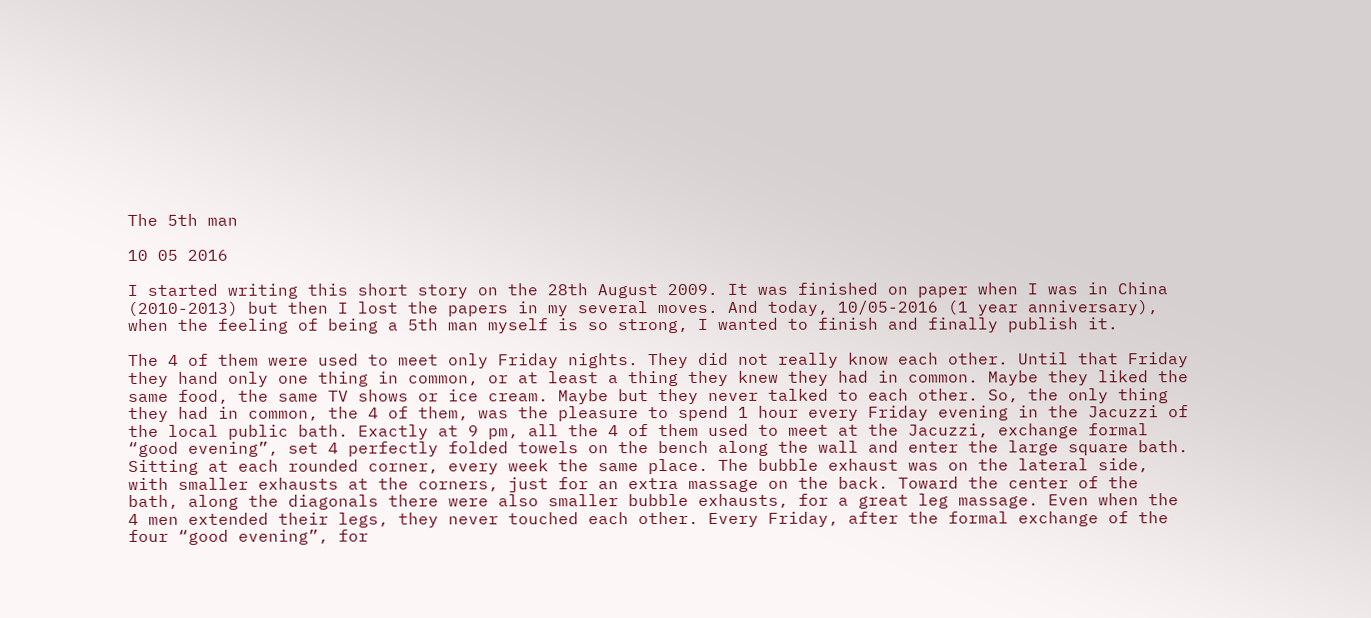The 5th man

10 05 2016

I started writing this short story on the 28th August 2009. It was finished on paper when I was in China (2010-2013) but then I lost the papers in my several moves. And today, 10/05-2016 (1 year anniversary), when the feeling of being a 5th man myself is so strong, I wanted to finish and finally publish it.

The 4 of them were used to meet only Friday nights. They did not really know each other. Until that Friday they hand only one thing in common, or at least a thing they knew they had in common. Maybe they liked the same food, the same TV shows or ice cream. Maybe but they never talked to each other. So, the only thing they had in common, the 4 of them, was the pleasure to spend 1 hour every Friday evening in the Jacuzzi of the local public bath. Exactly at 9 pm, all the 4 of them used to meet at the Jacuzzi, exchange formal “good evening”, set 4 perfectly folded towels on the bench along the wall and enter the large square bath. Sitting at each rounded corner, every week the same place. The bubble exhaust was on the lateral side, with smaller exhausts at the corners, just for an extra massage on the back. Toward the center of the bath, along the diagonals there were also smaller bubble exhausts, for a great leg massage. Even when the 4 men extended their legs, they never touched each other. Every Friday, after the formal exchange of the four “good evening”, for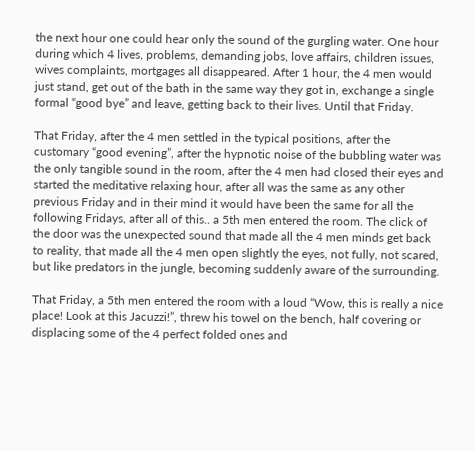the next hour one could hear only the sound of the gurgling water. One hour during which 4 lives, problems, demanding jobs, love affairs, children issues, wives complaints, mortgages all disappeared. After 1 hour, the 4 men would just stand, get out of the bath in the same way they got in, exchange a single formal “good bye” and leave, getting back to their lives. Until that Friday.

That Friday, after the 4 men settled in the typical positions, after the customary “good evening”, after the hypnotic noise of the bubbling water was the only tangible sound in the room, after the 4 men had closed their eyes and started the meditative relaxing hour, after all was the same as any other previous Friday and in their mind it would have been the same for all the following Fridays, after all of this.. a 5th men entered the room. The click of the door was the unexpected sound that made all the 4 men minds get back to reality, that made all the 4 men open slightly the eyes, not fully, not scared, but like predators in the jungle, becoming suddenly aware of the surrounding.

That Friday, a 5th men entered the room with a loud “Wow, this is really a nice place! Look at this Jacuzzi!”, threw his towel on the bench, half covering or displacing some of the 4 perfect folded ones and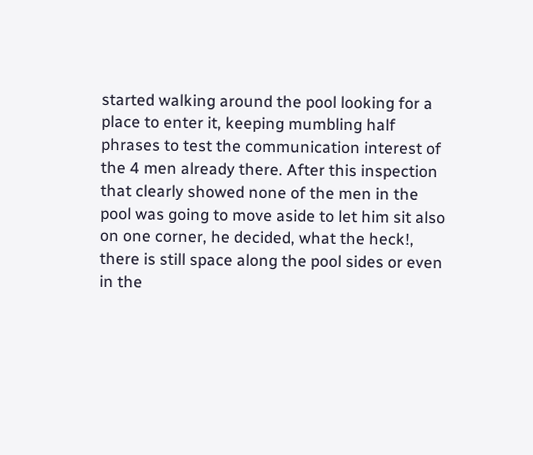started walking around the pool looking for a place to enter it, keeping mumbling half phrases to test the communication interest of the 4 men already there. After this inspection that clearly showed none of the men in the pool was going to move aside to let him sit also on one corner, he decided, what the heck!, there is still space along the pool sides or even in the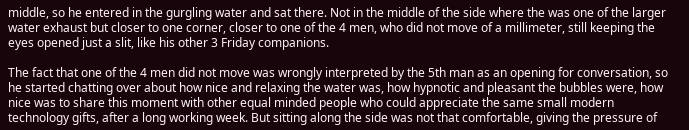middle, so he entered in the gurgling water and sat there. Not in the middle of the side where the was one of the larger water exhaust but closer to one corner, closer to one of the 4 men, who did not move of a millimeter, still keeping the eyes opened just a slit, like his other 3 Friday companions.

The fact that one of the 4 men did not move was wrongly interpreted by the 5th man as an opening for conversation, so he started chatting over about how nice and relaxing the water was, how hypnotic and pleasant the bubbles were, how nice was to share this moment with other equal minded people who could appreciate the same small modern technology gifts, after a long working week. But sitting along the side was not that comfortable, giving the pressure of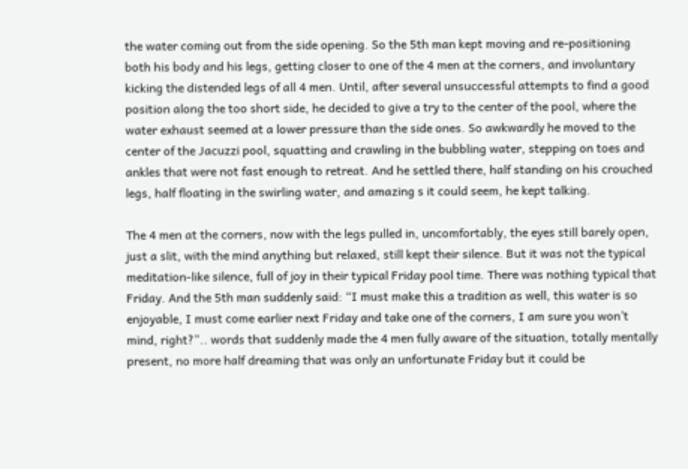the water coming out from the side opening. So the 5th man kept moving and re-positioning both his body and his legs, getting closer to one of the 4 men at the corners, and involuntary kicking the distended legs of all 4 men. Until, after several unsuccessful attempts to find a good position along the too short side, he decided to give a try to the center of the pool, where the water exhaust seemed at a lower pressure than the side ones. So awkwardly he moved to the center of the Jacuzzi pool, squatting and crawling in the bubbling water, stepping on toes and ankles that were not fast enough to retreat. And he settled there, half standing on his crouched legs, half floating in the swirling water, and amazing s it could seem, he kept talking.

The 4 men at the corners, now with the legs pulled in, uncomfortably, the eyes still barely open, just a slit, with the mind anything but relaxed, still kept their silence. But it was not the typical meditation-like silence, full of joy in their typical Friday pool time. There was nothing typical that Friday. And the 5th man suddenly said: “I must make this a tradition as well, this water is so enjoyable, I must come earlier next Friday and take one of the corners, I am sure you won’t mind, right?”.. words that suddenly made the 4 men fully aware of the situation, totally mentally present, no more half dreaming that was only an unfortunate Friday but it could be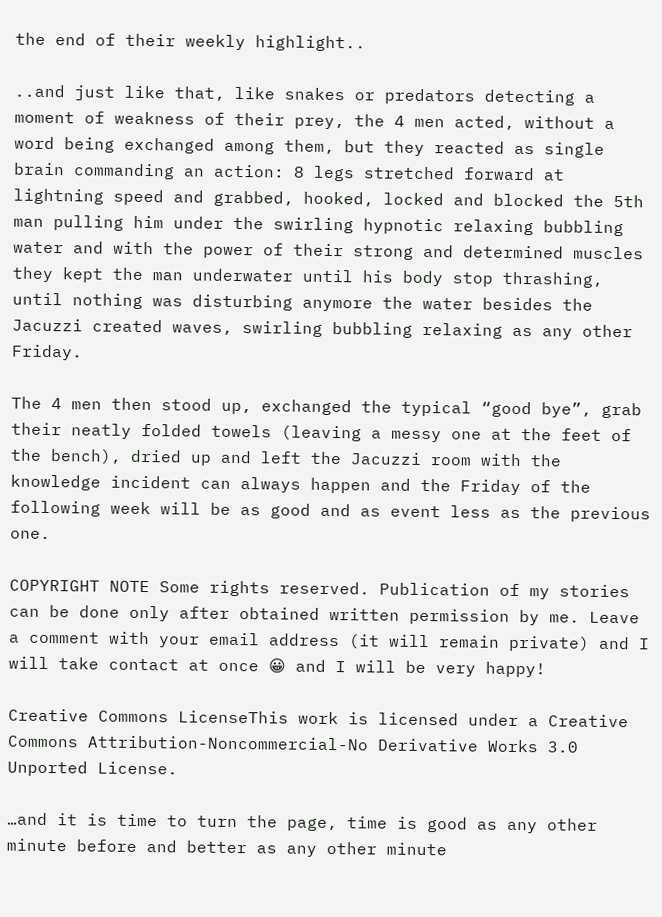the end of their weekly highlight..

..and just like that, like snakes or predators detecting a moment of weakness of their prey, the 4 men acted, without a word being exchanged among them, but they reacted as single brain commanding an action: 8 legs stretched forward at lightning speed and grabbed, hooked, locked and blocked the 5th man pulling him under the swirling hypnotic relaxing bubbling water and with the power of their strong and determined muscles they kept the man underwater until his body stop thrashing, until nothing was disturbing anymore the water besides the Jacuzzi created waves, swirling bubbling relaxing as any other Friday.

The 4 men then stood up, exchanged the typical “good bye”, grab their neatly folded towels (leaving a messy one at the feet of the bench), dried up and left the Jacuzzi room with the knowledge incident can always happen and the Friday of the following week will be as good and as event less as the previous one.

COPYRIGHT NOTE Some rights reserved. Publication of my stories can be done only after obtained written permission by me. Leave a comment with your email address (it will remain private) and I will take contact at once 😀 and I will be very happy!

Creative Commons LicenseThis work is licensed under a Creative Commons Attribution-Noncommercial-No Derivative Works 3.0 Unported License.

…and it is time to turn the page, time is good as any other minute before and better as any other minute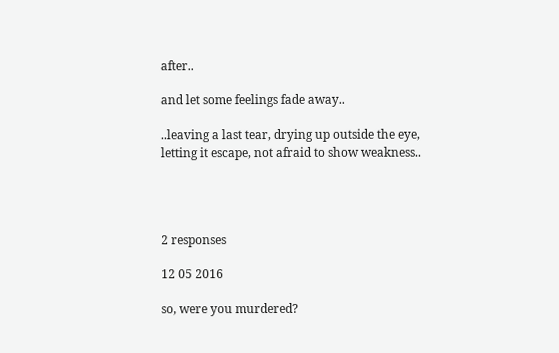after..

and let some feelings fade away..

..leaving a last tear, drying up outside the eye, letting it escape, not afraid to show weakness..




2 responses

12 05 2016

so, were you murdered?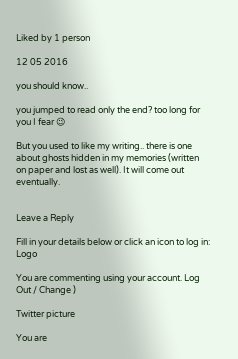Liked by 1 person

12 05 2016

you should know..

you jumped to read only the end? too long for you I fear 😉

But you used to like my writing.. there is one about ghosts hidden in my memories (written on paper and lost as well). It will come out eventually.


Leave a Reply

Fill in your details below or click an icon to log in: Logo

You are commenting using your account. Log Out / Change )

Twitter picture

You are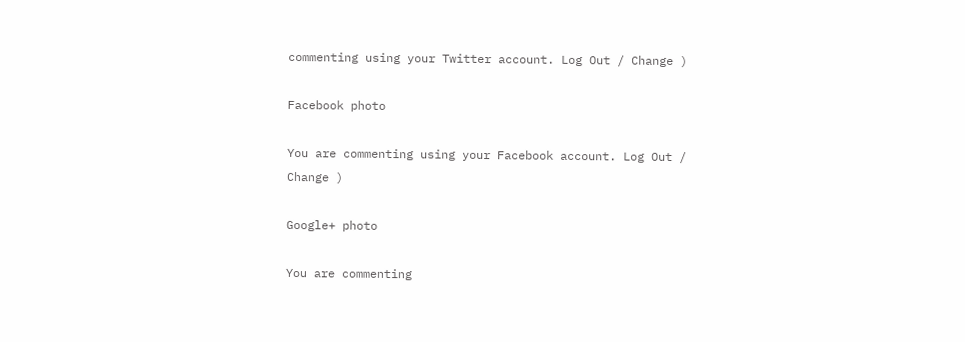commenting using your Twitter account. Log Out / Change )

Facebook photo

You are commenting using your Facebook account. Log Out / Change )

Google+ photo

You are commenting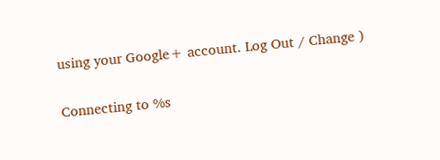using your Google+ account. Log Out / Change )

Connecting to %s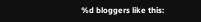%d bloggers like this: